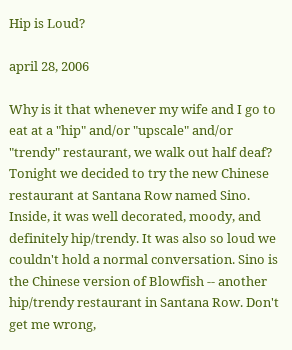Hip is Loud?

april 28, 2006

Why is it that whenever my wife and I go to eat at a "hip" and/or "upscale" and/or "trendy" restaurant, we walk out half deaf? Tonight we decided to try the new Chinese restaurant at Santana Row named Sino. Inside, it was well decorated, moody, and definitely hip/trendy. It was also so loud we couldn't hold a normal conversation. Sino is the Chinese version of Blowfish -- another hip/trendy restaurant in Santana Row. Don't get me wrong,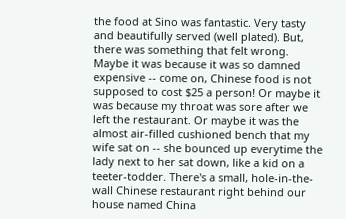the food at Sino was fantastic. Very tasty and beautifully served (well plated). But, there was something that felt wrong. Maybe it was because it was so damned expensive -- come on, Chinese food is not supposed to cost $25 a person! Or maybe it was because my throat was sore after we left the restaurant. Or maybe it was the almost air-filled cushioned bench that my wife sat on -- she bounced up everytime the lady next to her sat down, like a kid on a teeter-todder. There's a small, hole-in-the-wall Chinese restaurant right behind our house named China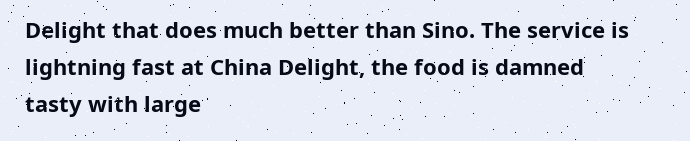Delight that does much better than Sino. The service is lightning fast at China Delight, the food is damned tasty with large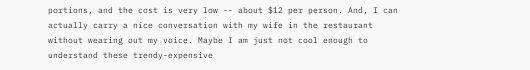portions, and the cost is very low -- about $12 per person. And, I can actually carry a nice conversation with my wife in the restaurant without wearing out my voice. Maybe I am just not cool enough to understand these trendy-expensive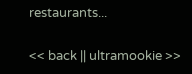restaurants...

<< back || ultramookie >>